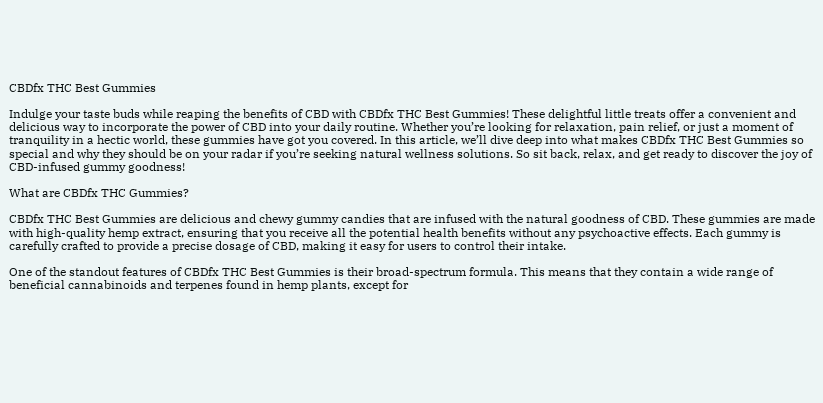CBDfx THC Best Gummies

Indulge your taste buds while reaping the benefits of CBD with CBDfx THC Best Gummies! These delightful little treats offer a convenient and delicious way to incorporate the power of CBD into your daily routine. Whether you’re looking for relaxation, pain relief, or just a moment of tranquility in a hectic world, these gummies have got you covered. In this article, we’ll dive deep into what makes CBDfx THC Best Gummies so special and why they should be on your radar if you’re seeking natural wellness solutions. So sit back, relax, and get ready to discover the joy of CBD-infused gummy goodness!

What are CBDfx THC Gummies?

CBDfx THC Best Gummies are delicious and chewy gummy candies that are infused with the natural goodness of CBD. These gummies are made with high-quality hemp extract, ensuring that you receive all the potential health benefits without any psychoactive effects. Each gummy is carefully crafted to provide a precise dosage of CBD, making it easy for users to control their intake.

One of the standout features of CBDfx THC Best Gummies is their broad-spectrum formula. This means that they contain a wide range of beneficial cannabinoids and terpenes found in hemp plants, except for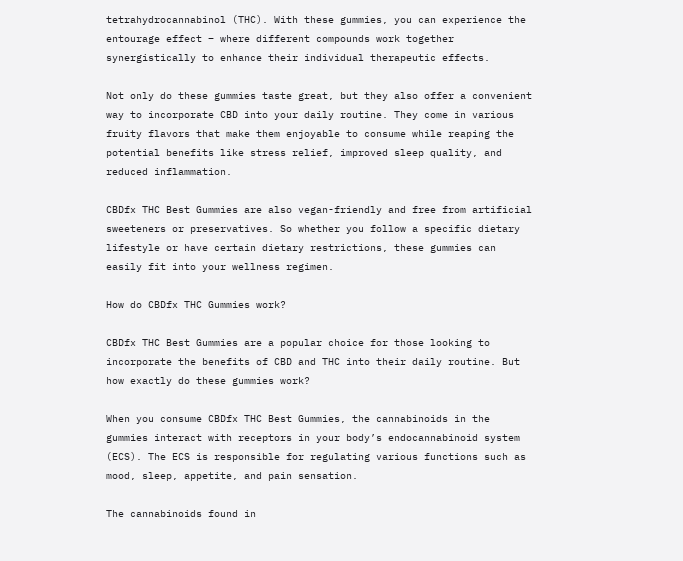tetrahydrocannabinol (THC). With these gummies, you can experience the entourage effect – where different compounds work together synergistically to enhance their individual therapeutic effects.

Not only do these gummies taste great, but they also offer a convenient way to incorporate CBD into your daily routine. They come in various fruity flavors that make them enjoyable to consume while reaping the potential benefits like stress relief, improved sleep quality, and reduced inflammation.

CBDfx THC Best Gummies are also vegan-friendly and free from artificial sweeteners or preservatives. So whether you follow a specific dietary lifestyle or have certain dietary restrictions, these gummies can easily fit into your wellness regimen.

How do CBDfx THC Gummies work?

CBDfx THC Best Gummies are a popular choice for those looking to incorporate the benefits of CBD and THC into their daily routine. But how exactly do these gummies work?

When you consume CBDfx THC Best Gummies, the cannabinoids in the gummies interact with receptors in your body’s endocannabinoid system (ECS). The ECS is responsible for regulating various functions such as mood, sleep, appetite, and pain sensation.

The cannabinoids found in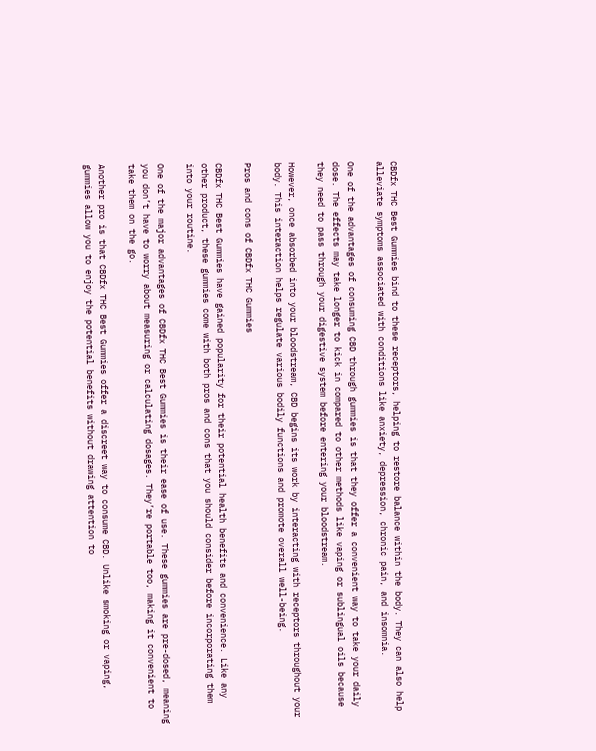CBDfx THC Best Gummies bind to these receptors, helping to restore balance within the body. They can also help alleviate symptoms associated with conditions like anxiety, depression, chronic pain, and insomnia.

One of the advantages of consuming CBD through gummies is that they offer a convenient way to take your daily dose. The effects may take longer to kick in compared to other methods like vaping or sublingual oils because they need to pass through your digestive system before entering your bloodstream.

However, once absorbed into your bloodstream, CBD begins its work by interacting with receptors throughout your body. This interaction helps regulate various bodily functions and promote overall well-being.

Pros and cons of CBDfx THC Gummies

CBDfx THC Best Gummies have gained popularity for their potential health benefits and convenience. Like any other product, these gummies come with both pros and cons that you should consider before incorporating them into your routine.

One of the major advantages of CBDfx THC Best Gummies is their ease of use. These gummies are pre-dosed, meaning you don’t have to worry about measuring or calculating dosages. They’re portable too, making it convenient to take them on the go.

Another pro is that CBDfx THC Best Gummies offer a discreet way to consume CBD. Unlike smoking or vaping, gummies allow you to enjoy the potential benefits without drawing attention to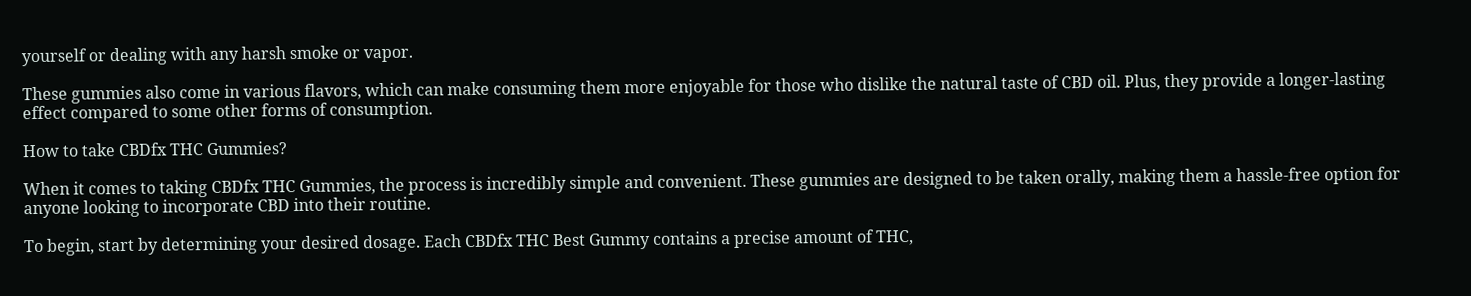yourself or dealing with any harsh smoke or vapor.

These gummies also come in various flavors, which can make consuming them more enjoyable for those who dislike the natural taste of CBD oil. Plus, they provide a longer-lasting effect compared to some other forms of consumption.

How to take CBDfx THC Gummies?

When it comes to taking CBDfx THC Gummies, the process is incredibly simple and convenient. These gummies are designed to be taken orally, making them a hassle-free option for anyone looking to incorporate CBD into their routine.

To begin, start by determining your desired dosage. Each CBDfx THC Best Gummy contains a precise amount of THC,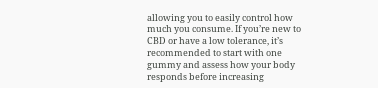allowing you to easily control how much you consume. If you’re new to CBD or have a low tolerance, it’s recommended to start with one gummy and assess how your body responds before increasing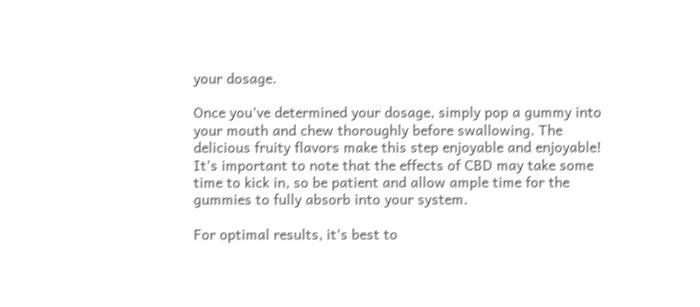your dosage.

Once you’ve determined your dosage, simply pop a gummy into your mouth and chew thoroughly before swallowing. The delicious fruity flavors make this step enjoyable and enjoyable! It’s important to note that the effects of CBD may take some time to kick in, so be patient and allow ample time for the gummies to fully absorb into your system.

For optimal results, it’s best to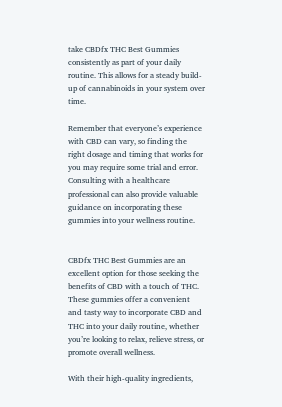take CBDfx THC Best Gummies consistently as part of your daily routine. This allows for a steady build-up of cannabinoids in your system over time.

Remember that everyone’s experience with CBD can vary, so finding the right dosage and timing that works for you may require some trial and error. Consulting with a healthcare professional can also provide valuable guidance on incorporating these gummies into your wellness routine.


CBDfx THC Best Gummies are an excellent option for those seeking the benefits of CBD with a touch of THC. These gummies offer a convenient and tasty way to incorporate CBD and THC into your daily routine, whether you’re looking to relax, relieve stress, or promote overall wellness.

With their high-quality ingredients,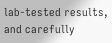lab-tested results, and carefully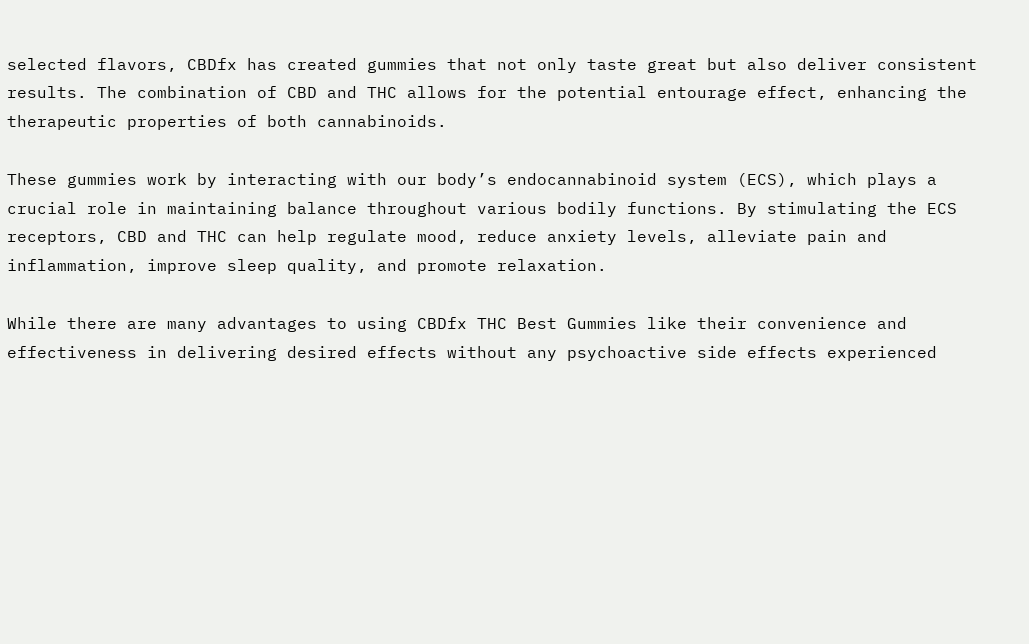selected flavors, CBDfx has created gummies that not only taste great but also deliver consistent results. The combination of CBD and THC allows for the potential entourage effect, enhancing the therapeutic properties of both cannabinoids.

These gummies work by interacting with our body’s endocannabinoid system (ECS), which plays a crucial role in maintaining balance throughout various bodily functions. By stimulating the ECS receptors, CBD and THC can help regulate mood, reduce anxiety levels, alleviate pain and inflammation, improve sleep quality, and promote relaxation.

While there are many advantages to using CBDfx THC Best Gummies like their convenience and effectiveness in delivering desired effects without any psychoactive side effects experienced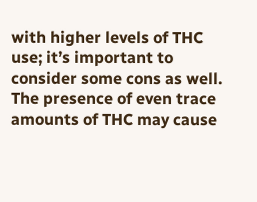with higher levels of THC use; it’s important to consider some cons as well. The presence of even trace amounts of THC may cause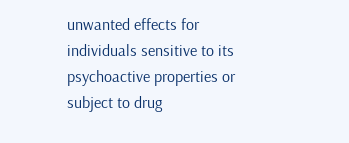unwanted effects for individuals sensitive to its psychoactive properties or subject to drug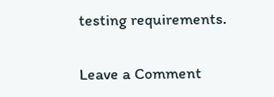testing requirements.

Leave a Comment